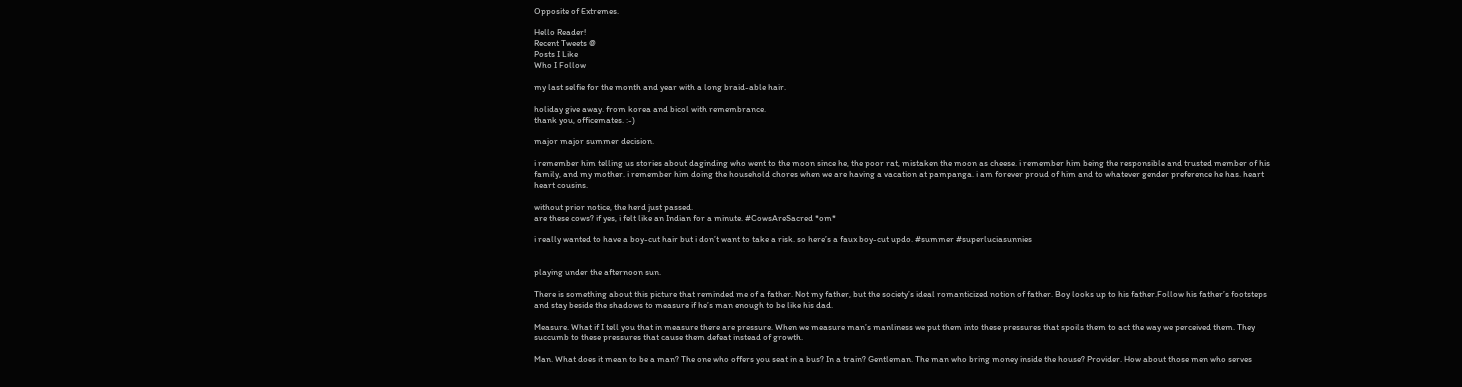Opposite of Extremes.

Hello Reader!
Recent Tweets @
Posts I Like
Who I Follow

my last selfie for the month and year with a long braid-able hair.

holiday give away. from korea and bicol with remembrance.
thank you, officemates. :-)

major major summer decision.

i remember him telling us stories about daginding who went to the moon since he, the poor rat, mistaken the moon as cheese. i remember him being the responsible and trusted member of his family, and my mother. i remember him doing the household chores when we are having a vacation at pampanga. i am forever proud of him and to whatever gender preference he has. heart heart cousins.

without prior notice, the herd just passed.
are these cows? if yes, i felt like an Indian for a minute. #CowsAreSacred *om*

i really wanted to have a boy-cut hair but i don’t want to take a risk. so here’s a faux boy-cut updo. #summer #superluciasunnies


playing under the afternoon sun.

There is something about this picture that reminded me of a father. Not my father, but the society’s ideal romanticized notion of father. Boy looks up to his father.Follow his father’s footsteps and stay beside the shadows to measure if he’s man enough to be like his dad.

Measure. What if I tell you that in measure there are pressure. When we measure man’s manliness we put them into these pressures that spoils them to act the way we perceived them. They succumb to these pressures that cause them defeat instead of growth.

Man. What does it mean to be a man? The one who offers you seat in a bus? In a train? Gentleman. The man who bring money inside the house? Provider. How about those men who serves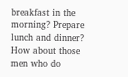breakfast in the morning? Prepare lunch and dinner? How about those men who do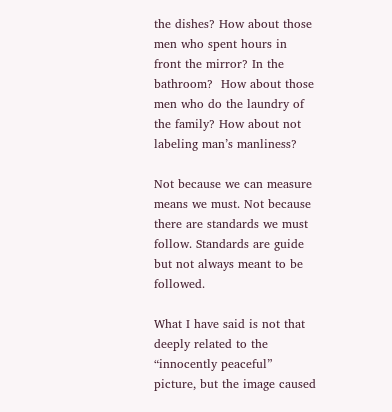the dishes? How about those men who spent hours in front the mirror? In the bathroom?  How about those men who do the laundry of the family? How about not labeling man’s manliness?

Not because we can measure means we must. Not because there are standards we must follow. Standards are guide but not always meant to be followed.

What I have said is not that deeply related to the “innocently peaceful” picture, but the image caused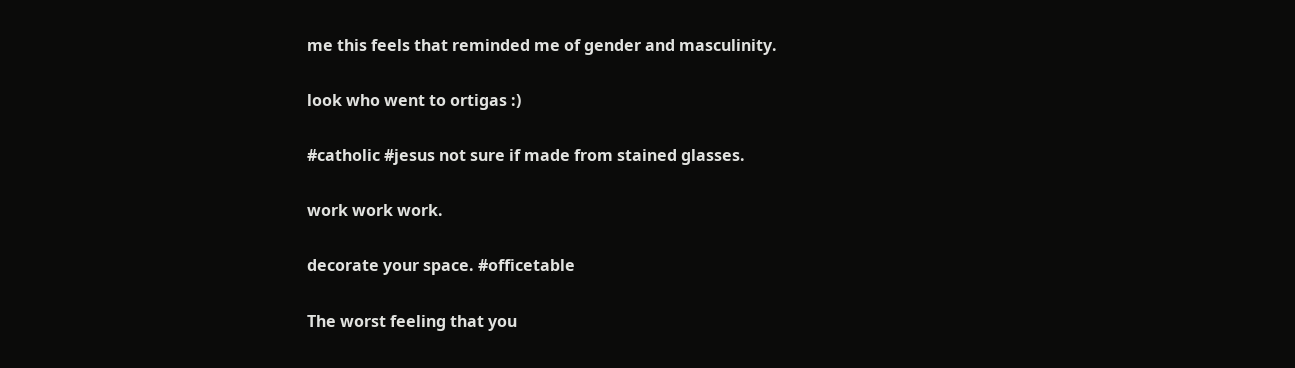me this feels that reminded me of gender and masculinity.

look who went to ortigas :)

#catholic #jesus not sure if made from stained glasses.

work work work.

decorate your space. #officetable

The worst feeling that you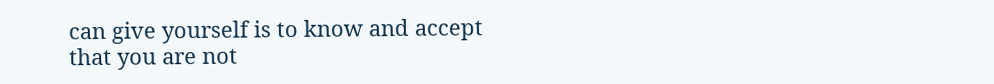can give yourself is to know and accept that you are not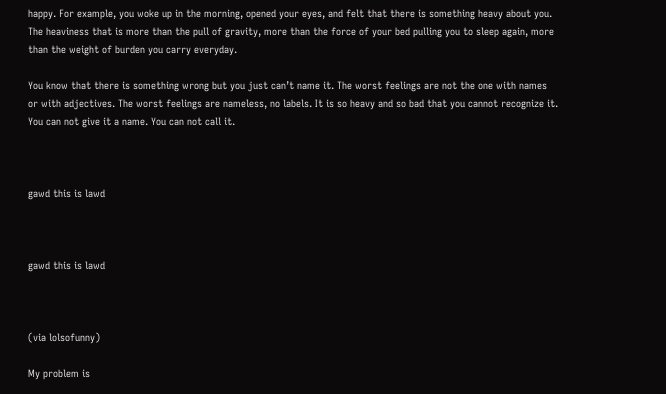happy. For example, you woke up in the morning, opened your eyes, and felt that there is something heavy about you. The heaviness that is more than the pull of gravity, more than the force of your bed pulling you to sleep again, more than the weight of burden you carry everyday.

You know that there is something wrong but you just can’t name it. The worst feelings are not the one with names or with adjectives. The worst feelings are nameless, no labels. It is so heavy and so bad that you cannot recognize it. You can not give it a name. You can not call it.



gawd this is lawd



gawd this is lawd



(via lolsofunny)

My problem is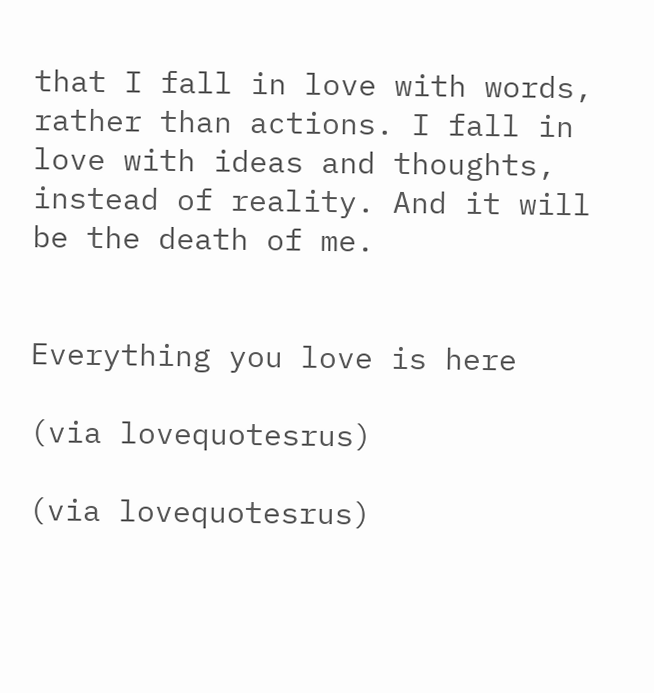that I fall in love with words, rather than actions. I fall in love with ideas and thoughts, instead of reality. And it will be the death of me.


Everything you love is here

(via lovequotesrus)

(via lovequotesrus)